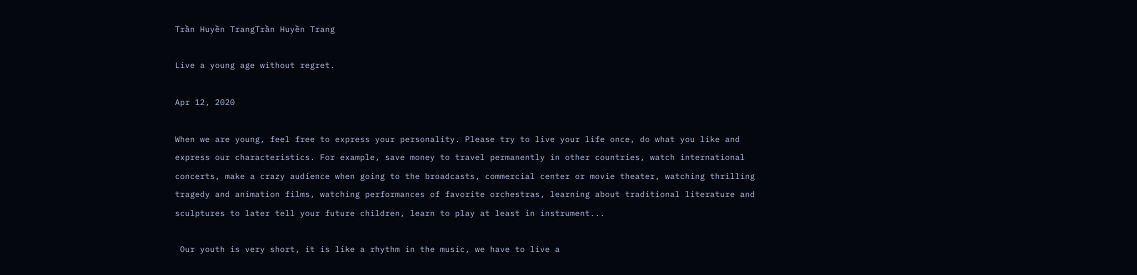Trần Huyền TrangTrần Huyền Trang

Live a young age without regret.

Apr 12, 2020

When we are young, feel free to express your personality. Please try to live your life once, do what you like and express our characteristics. For example, save money to travel permanently in other countries, watch international concerts, make a crazy audience when going to the broadcasts, commercial center or movie theater, watching thrilling tragedy and animation films, watching performances of favorite orchestras, learning about traditional literature and sculptures to later tell your future children, learn to play at least in instrument...

 Our youth is very short, it is like a rhythm in the music, we have to live a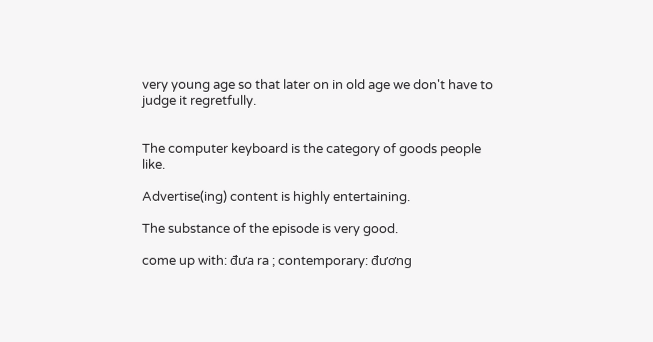very young age so that later on in old age we don't have to judge it regretfully.


The computer keyboard is the category of goods people like.

Advertise(ing) content is highly entertaining.

The substance of the episode is very good.

come up with: đưa ra ; contemporary: đương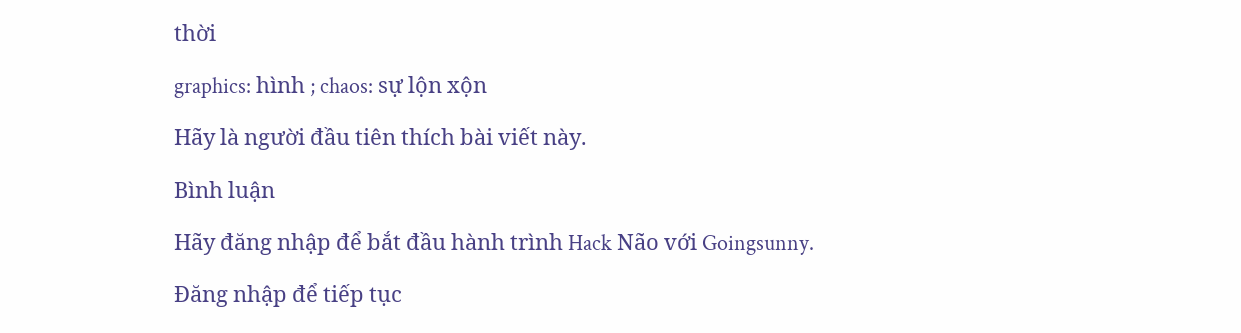thời

graphics: hình ; chaos: sự lộn xộn

Hãy là người đầu tiên thích bài viết này.

Bình luận

Hãy đăng nhập để bắt đầu hành trình Hack Não với Goingsunny.

Đăng nhập để tiếp tục